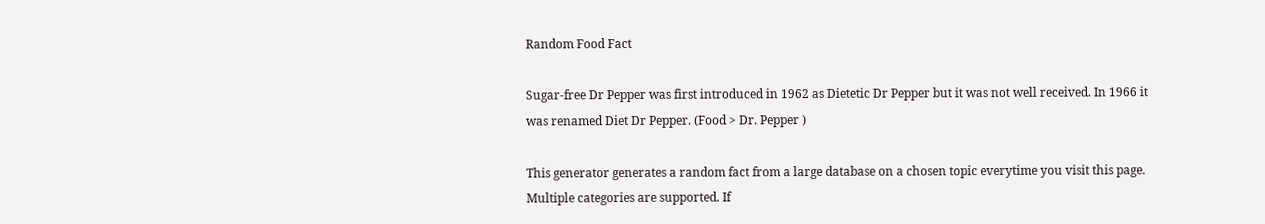Random Food Fact

Sugar-free Dr Pepper was first introduced in 1962 as Dietetic Dr Pepper but it was not well received. In 1966 it was renamed Diet Dr Pepper. (Food > Dr. Pepper )

This generator generates a random fact from a large database on a chosen topic everytime you visit this page. Multiple categories are supported. If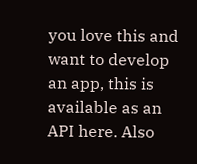you love this and want to develop an app, this is available as an API here. Also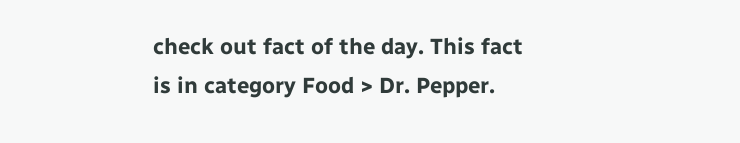check out fact of the day. This fact is in category Food > Dr. Pepper.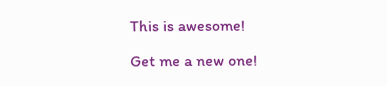This is awesome!

Get me a new one!